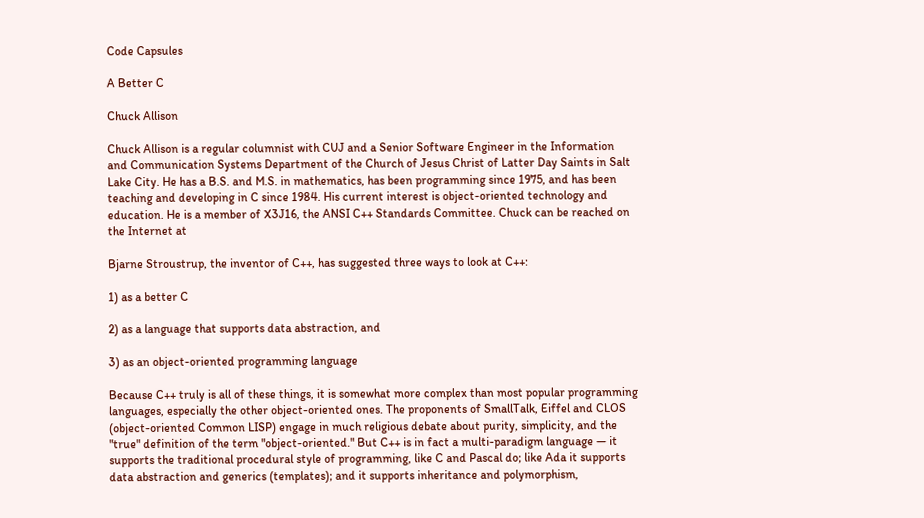Code Capsules

A Better C

Chuck Allison

Chuck Allison is a regular columnist with CUJ and a Senior Software Engineer in the Information and Communication Systems Department of the Church of Jesus Christ of Latter Day Saints in Salt Lake City. He has a B.S. and M.S. in mathematics, has been programming since 1975, and has been teaching and developing in C since 1984. His current interest is object-oriented technology and education. He is a member of X3J16, the ANSI C++ Standards Committee. Chuck can be reached on the Internet at

Bjarne Stroustrup, the inventor of C++, has suggested three ways to look at C++:

1) as a better C

2) as a language that supports data abstraction, and

3) as an object-oriented programming language

Because C++ truly is all of these things, it is somewhat more complex than most popular programming languages, especially the other object-oriented ones. The proponents of SmallTalk, Eiffel and CLOS (object-oriented Common LISP) engage in much religious debate about purity, simplicity, and the "true" definition of the term "object-oriented." But C++ is in fact a multi-paradigm language — it supports the traditional procedural style of programming, like C and Pascal do; like Ada it supports data abstraction and generics (templates); and it supports inheritance and polymorphism,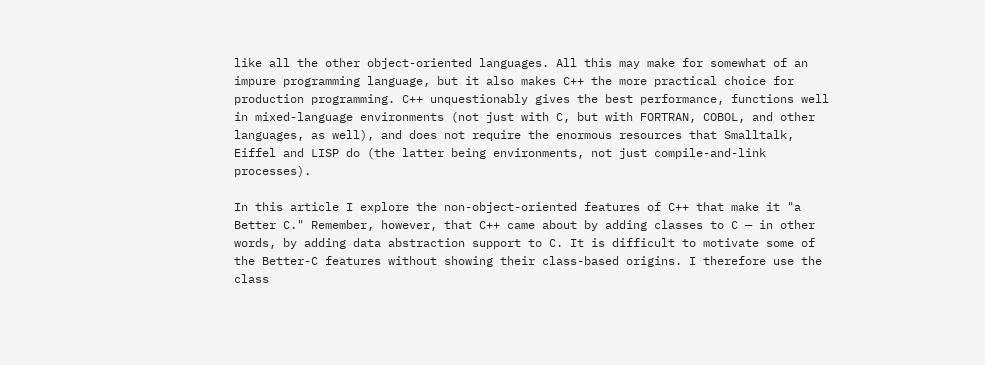like all the other object-oriented languages. All this may make for somewhat of an impure programming language, but it also makes C++ the more practical choice for production programming. C++ unquestionably gives the best performance, functions well in mixed-language environments (not just with C, but with FORTRAN, COBOL, and other languages, as well), and does not require the enormous resources that Smalltalk, Eiffel and LISP do (the latter being environments, not just compile-and-link processes).

In this article I explore the non-object-oriented features of C++ that make it "a Better C." Remember, however, that C++ came about by adding classes to C — in other words, by adding data abstraction support to C. It is difficult to motivate some of the Better-C features without showing their class-based origins. I therefore use the class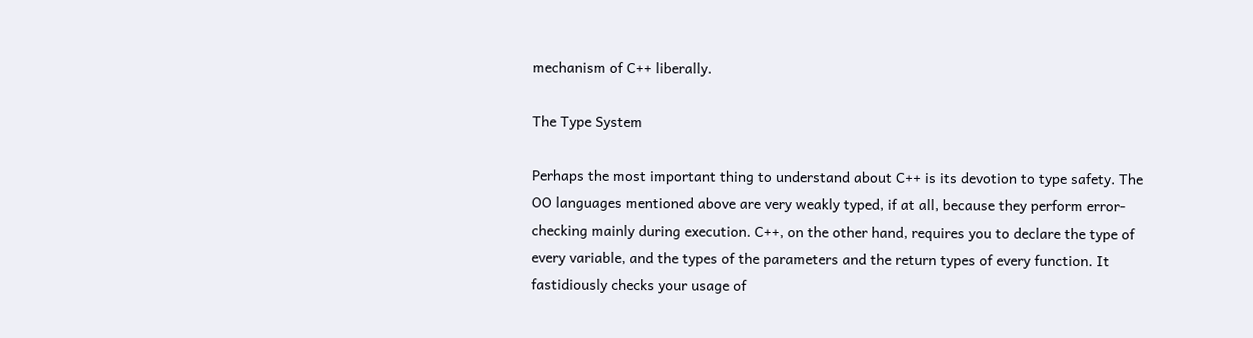mechanism of C++ liberally.

The Type System

Perhaps the most important thing to understand about C++ is its devotion to type safety. The OO languages mentioned above are very weakly typed, if at all, because they perform error-checking mainly during execution. C++, on the other hand, requires you to declare the type of every variable, and the types of the parameters and the return types of every function. It fastidiously checks your usage of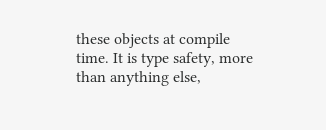these objects at compile time. It is type safety, more than anything else,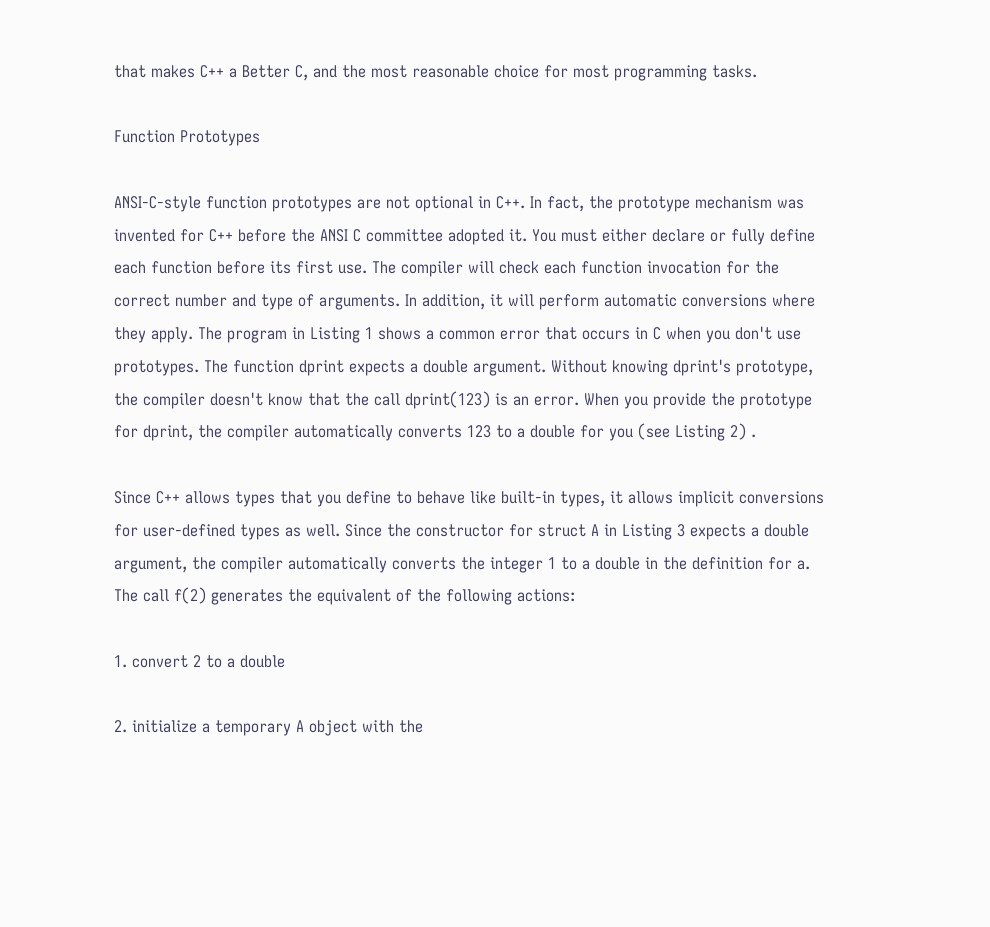that makes C++ a Better C, and the most reasonable choice for most programming tasks.

Function Prototypes

ANSI-C-style function prototypes are not optional in C++. In fact, the prototype mechanism was invented for C++ before the ANSI C committee adopted it. You must either declare or fully define each function before its first use. The compiler will check each function invocation for the correct number and type of arguments. In addition, it will perform automatic conversions where they apply. The program in Listing 1 shows a common error that occurs in C when you don't use prototypes. The function dprint expects a double argument. Without knowing dprint's prototype, the compiler doesn't know that the call dprint(123) is an error. When you provide the prototype for dprint, the compiler automatically converts 123 to a double for you (see Listing 2) .

Since C++ allows types that you define to behave like built-in types, it allows implicit conversions for user-defined types as well. Since the constructor for struct A in Listing 3 expects a double argument, the compiler automatically converts the integer 1 to a double in the definition for a. The call f(2) generates the equivalent of the following actions:

1. convert 2 to a double

2. initialize a temporary A object with the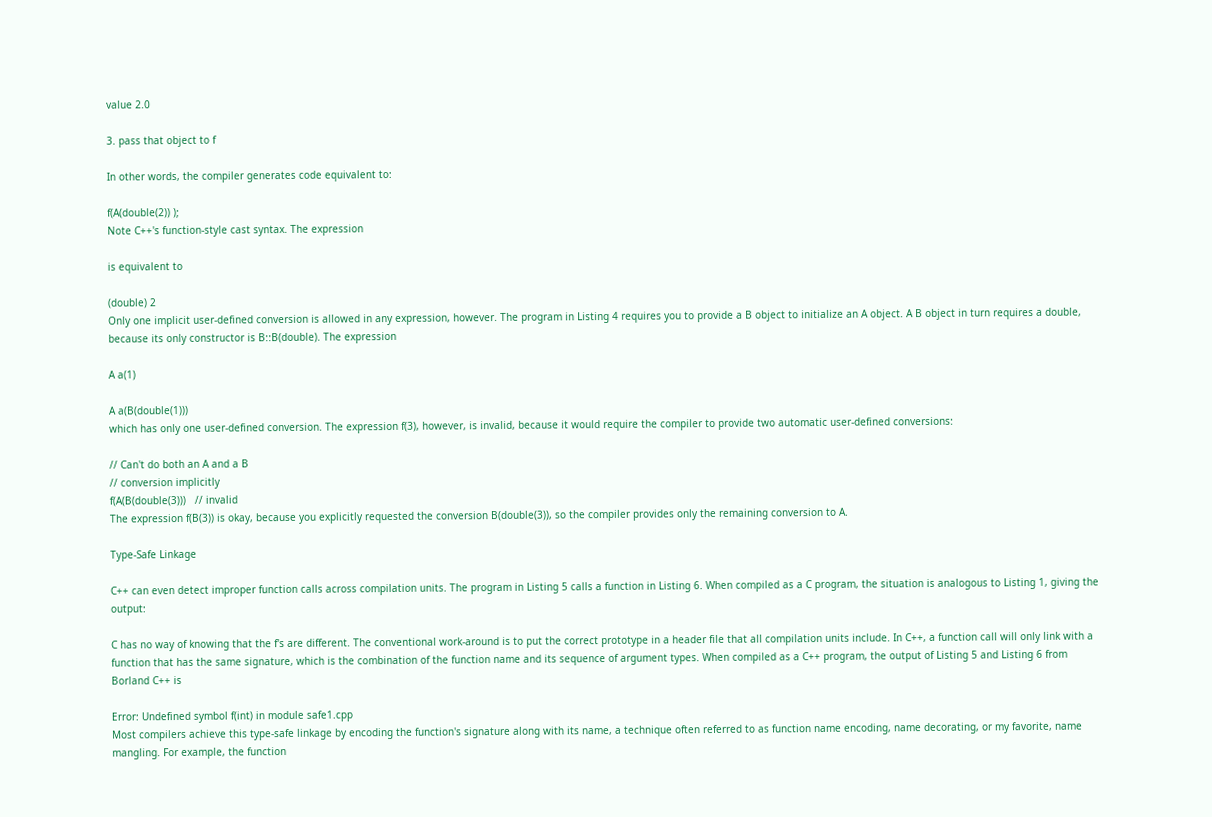value 2.0

3. pass that object to f

In other words, the compiler generates code equivalent to:

f(A(double(2)) );
Note C++'s function-style cast syntax. The expression

is equivalent to

(double) 2
Only one implicit user-defined conversion is allowed in any expression, however. The program in Listing 4 requires you to provide a B object to initialize an A object. A B object in turn requires a double, because its only constructor is B::B(double). The expression

A a(1)

A a(B(double(1)))
which has only one user-defined conversion. The expression f(3), however, is invalid, because it would require the compiler to provide two automatic user-defined conversions:

// Can't do both an A and a B
// conversion implicitly
f(A(B(double(3)))   // invalid
The expression f(B(3)) is okay, because you explicitly requested the conversion B(double(3)), so the compiler provides only the remaining conversion to A.

Type-Safe Linkage

C++ can even detect improper function calls across compilation units. The program in Listing 5 calls a function in Listing 6. When compiled as a C program, the situation is analogous to Listing 1, giving the output:

C has no way of knowing that the f's are different. The conventional work-around is to put the correct prototype in a header file that all compilation units include. In C++, a function call will only link with a function that has the same signature, which is the combination of the function name and its sequence of argument types. When compiled as a C++ program, the output of Listing 5 and Listing 6 from Borland C++ is

Error: Undefined symbol f(int) in module safe1.cpp
Most compilers achieve this type-safe linkage by encoding the function's signature along with its name, a technique often referred to as function name encoding, name decorating, or my favorite, name mangling. For example, the function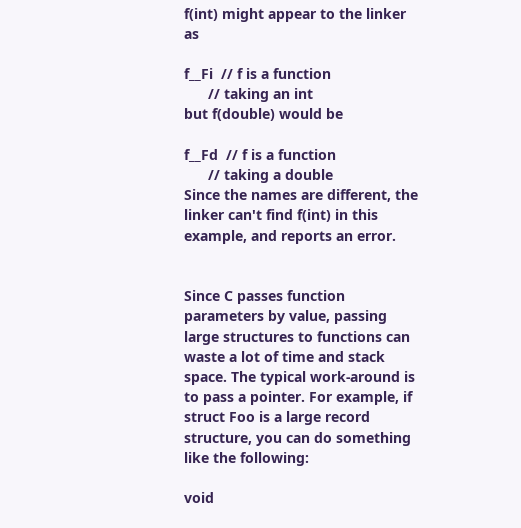f(int) might appear to the linker as

f__Fi  // f is a function
      // taking an int
but f(double) would be

f__Fd  // f is a function
      // taking a double
Since the names are different, the linker can't find f(int) in this example, and reports an error.


Since C passes function parameters by value, passing large structures to functions can waste a lot of time and stack space. The typical work-around is to pass a pointer. For example, if struct Foo is a large record structure, you can do something like the following:

void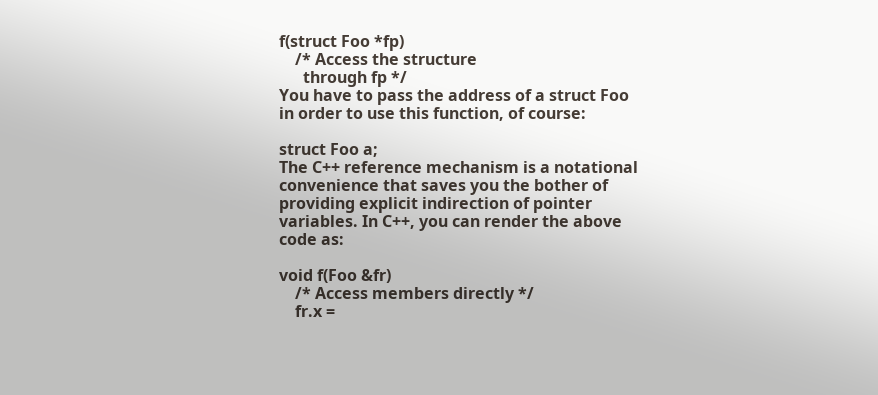f(struct Foo *fp)
    /* Access the structure
      through fp */
You have to pass the address of a struct Foo in order to use this function, of course:

struct Foo a;
The C++ reference mechanism is a notational convenience that saves you the bother of providing explicit indirection of pointer variables. In C++, you can render the above code as:

void f(Foo &fr)
    /* Access members directly */
    fr.x =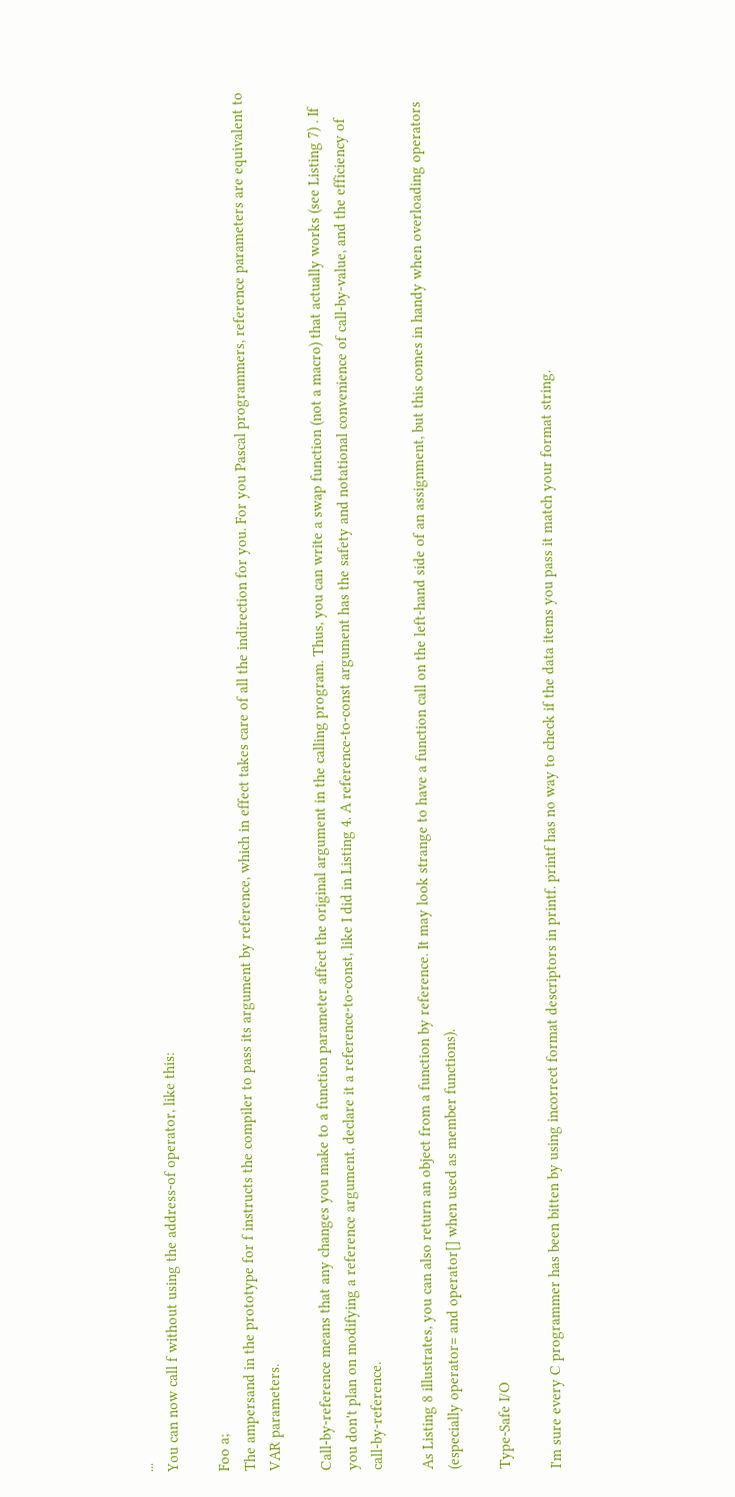...
You can now call f without using the address-of operator, like this:

Foo a;
The ampersand in the prototype for f instructs the compiler to pass its argument by reference, which in effect takes care of all the indirection for you. For you Pascal programmers, reference parameters are equivalent to VAR parameters.

Call-by-reference means that any changes you make to a function parameter affect the original argument in the calling program. Thus, you can write a swap function (not a macro) that actually works (see Listing 7) . If you don't plan on modifying a reference argument, declare it a reference-to-const, like I did in Listing 4. A reference-to-const argument has the safety and notational convenience of call-by-value, and the efficiency of call-by-reference.

As Listing 8 illustrates, you can also return an object from a function by reference. It may look strange to have a function call on the left-hand side of an assignment, but this comes in handy when overloading operators (especially operator= and operator[] when used as member functions).

Type-Safe I/O

I'm sure every C programmer has been bitten by using incorrect format descriptors in printf. printf has no way to check if the data items you pass it match your format string.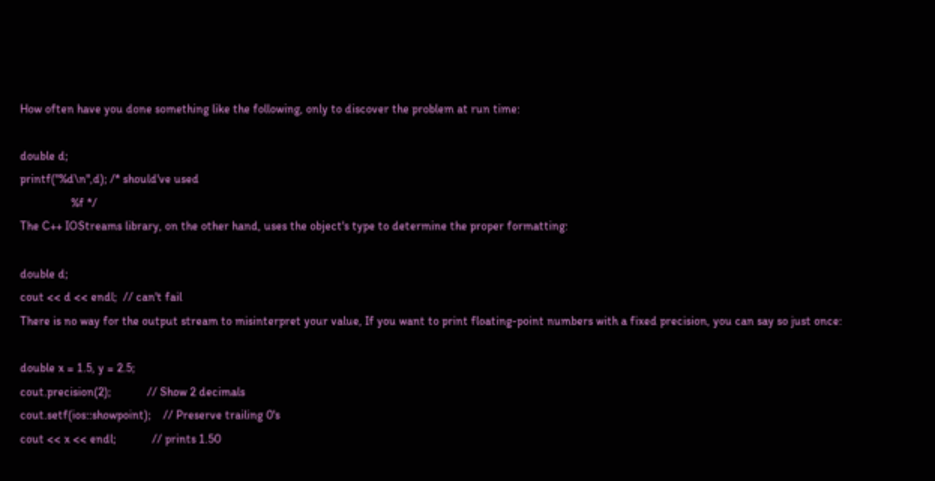How often have you done something like the following, only to discover the problem at run time:

double d;
printf("%d\n",d); /* should've used
                 %f */
The C++ IOStreams library, on the other hand, uses the object's type to determine the proper formatting:

double d;
cout << d << endl;  // can't fail
There is no way for the output stream to misinterpret your value, If you want to print floating-point numbers with a fixed precision, you can say so just once:

double x = 1.5, y = 2.5;
cout.precision(2);            // Show 2 decimals
cout.setf(ios::showpoint);    // Preserve trailing 0's
cout << x << endl;            // prints 1.50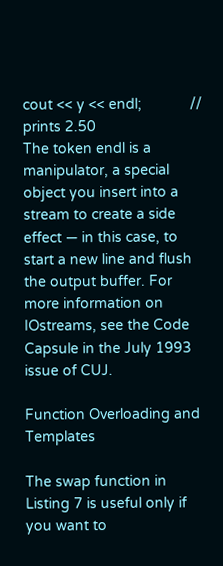cout << y << endl;            // prints 2.50
The token endl is a manipulator, a special object you insert into a stream to create a side effect — in this case, to start a new line and flush the output buffer. For more information on IOstreams, see the Code Capsule in the July 1993 issue of CUJ.

Function Overloading and Templates

The swap function in Listing 7 is useful only if you want to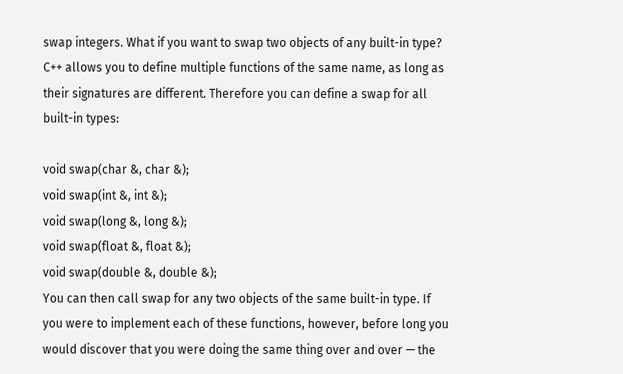swap integers. What if you want to swap two objects of any built-in type? C++ allows you to define multiple functions of the same name, as long as their signatures are different. Therefore you can define a swap for all built-in types:

void swap(char &, char &);
void swap(int &, int &);
void swap(long &, long &);
void swap(float &, float &);
void swap(double &, double &);
You can then call swap for any two objects of the same built-in type. If you were to implement each of these functions, however, before long you would discover that you were doing the same thing over and over — the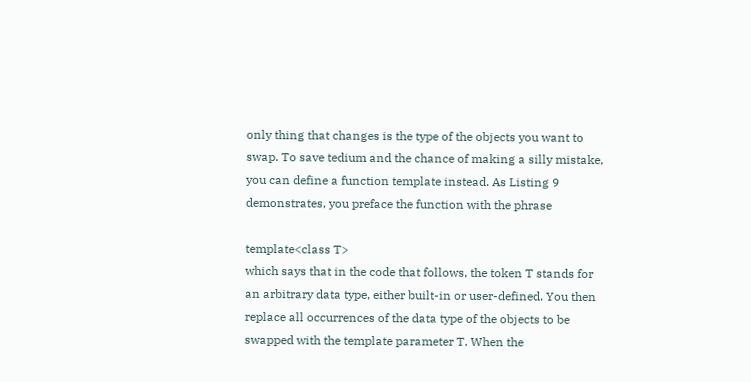only thing that changes is the type of the objects you want to swap. To save tedium and the chance of making a silly mistake, you can define a function template instead. As Listing 9 demonstrates, you preface the function with the phrase

template<class T>
which says that in the code that follows, the token T stands for an arbitrary data type, either built-in or user-defined. You then replace all occurrences of the data type of the objects to be swapped with the template parameter T. When the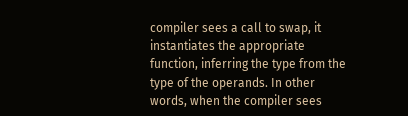compiler sees a call to swap, it instantiates the appropriate function, inferring the type from the type of the operands. In other words, when the compiler sees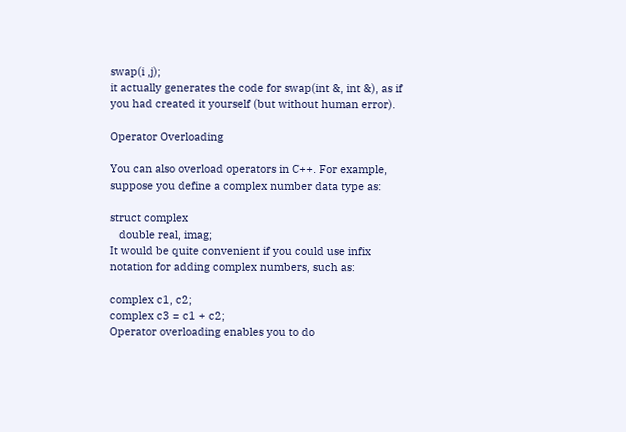swap(i ,j);
it actually generates the code for swap(int &, int &), as if you had created it yourself (but without human error).

Operator Overloading

You can also overload operators in C++. For example, suppose you define a complex number data type as:

struct complex
   double real, imag;
It would be quite convenient if you could use infix notation for adding complex numbers, such as:

complex c1, c2;
complex c3 = c1 + c2;
Operator overloading enables you to do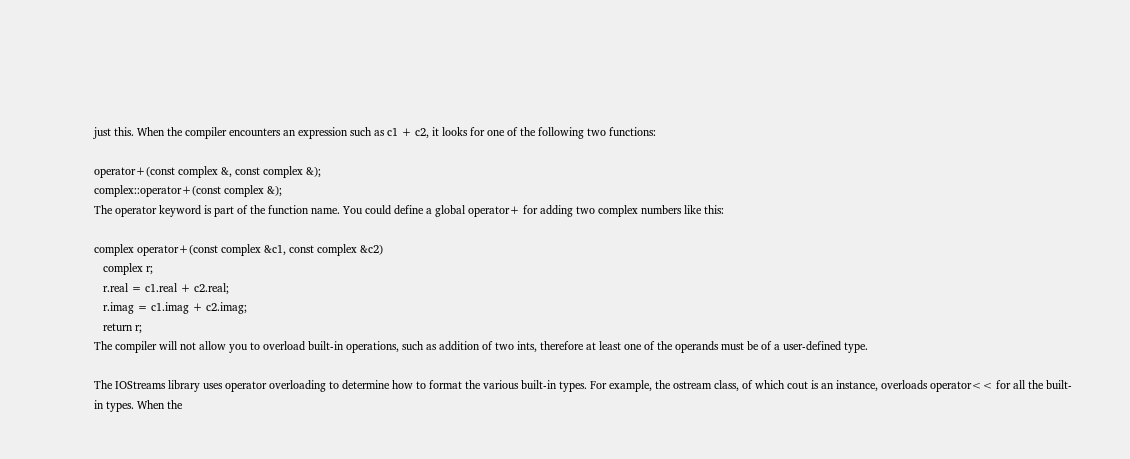just this. When the compiler encounters an expression such as c1 + c2, it looks for one of the following two functions:

operator+(const complex &, const complex &);
complex::operator+(const complex &);
The operator keyword is part of the function name. You could define a global operator+ for adding two complex numbers like this:

complex operator+(const complex &c1, const complex &c2)
   complex r;
   r.real = c1.real + c2.real;
   r.imag = c1.imag + c2.imag;
   return r;
The compiler will not allow you to overload built-in operations, such as addition of two ints, therefore at least one of the operands must be of a user-defined type.

The IOStreams library uses operator overloading to determine how to format the various built-in types. For example, the ostream class, of which cout is an instance, overloads operator<< for all the built-in types. When the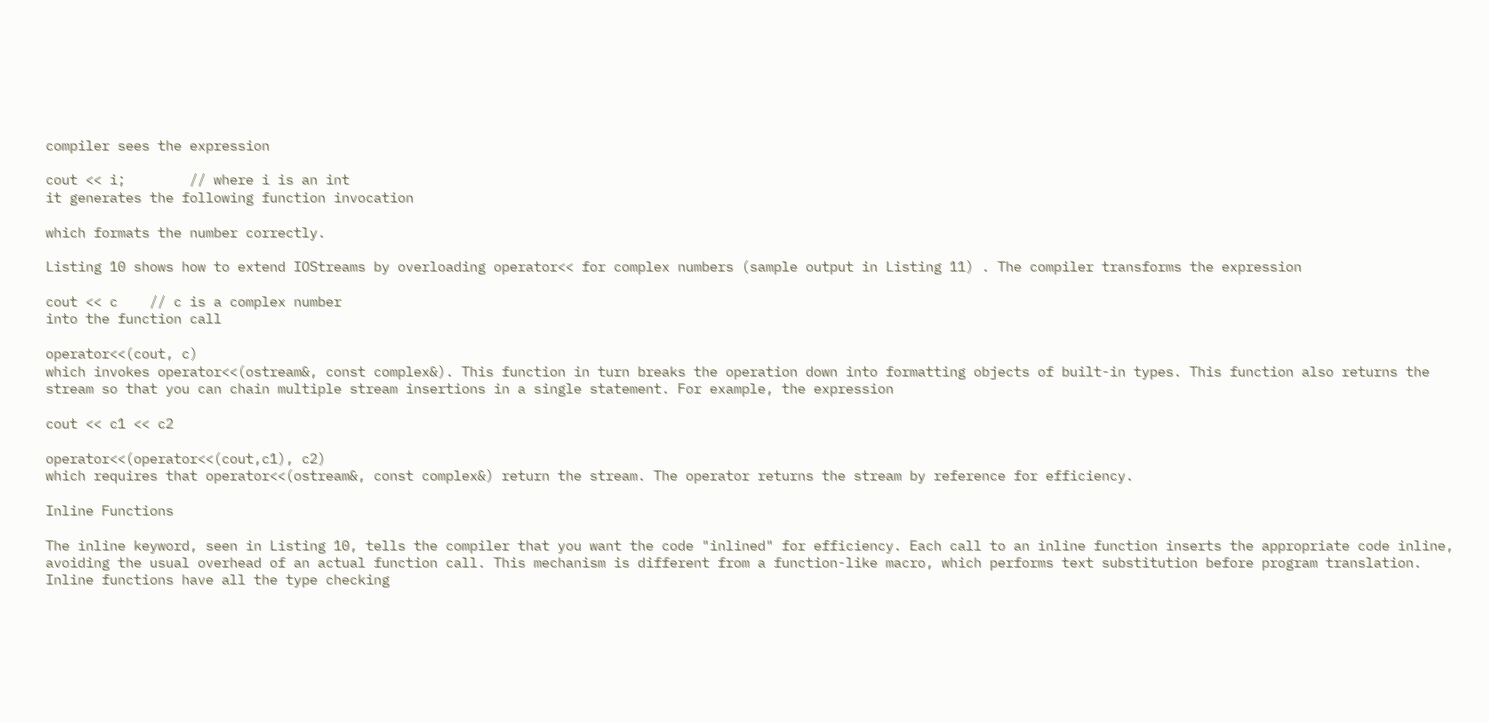compiler sees the expression

cout << i;        // where i is an int
it generates the following function invocation

which formats the number correctly.

Listing 10 shows how to extend IOStreams by overloading operator<< for complex numbers (sample output in Listing 11) . The compiler transforms the expression

cout << c    // c is a complex number
into the function call

operator<<(cout, c)
which invokes operator<<(ostream&, const complex&). This function in turn breaks the operation down into formatting objects of built-in types. This function also returns the stream so that you can chain multiple stream insertions in a single statement. For example, the expression

cout << c1 << c2

operator<<(operator<<(cout,c1), c2)
which requires that operator<<(ostream&, const complex&) return the stream. The operator returns the stream by reference for efficiency.

Inline Functions

The inline keyword, seen in Listing 10, tells the compiler that you want the code "inlined" for efficiency. Each call to an inline function inserts the appropriate code inline, avoiding the usual overhead of an actual function call. This mechanism is different from a function-like macro, which performs text substitution before program translation. Inline functions have all the type checking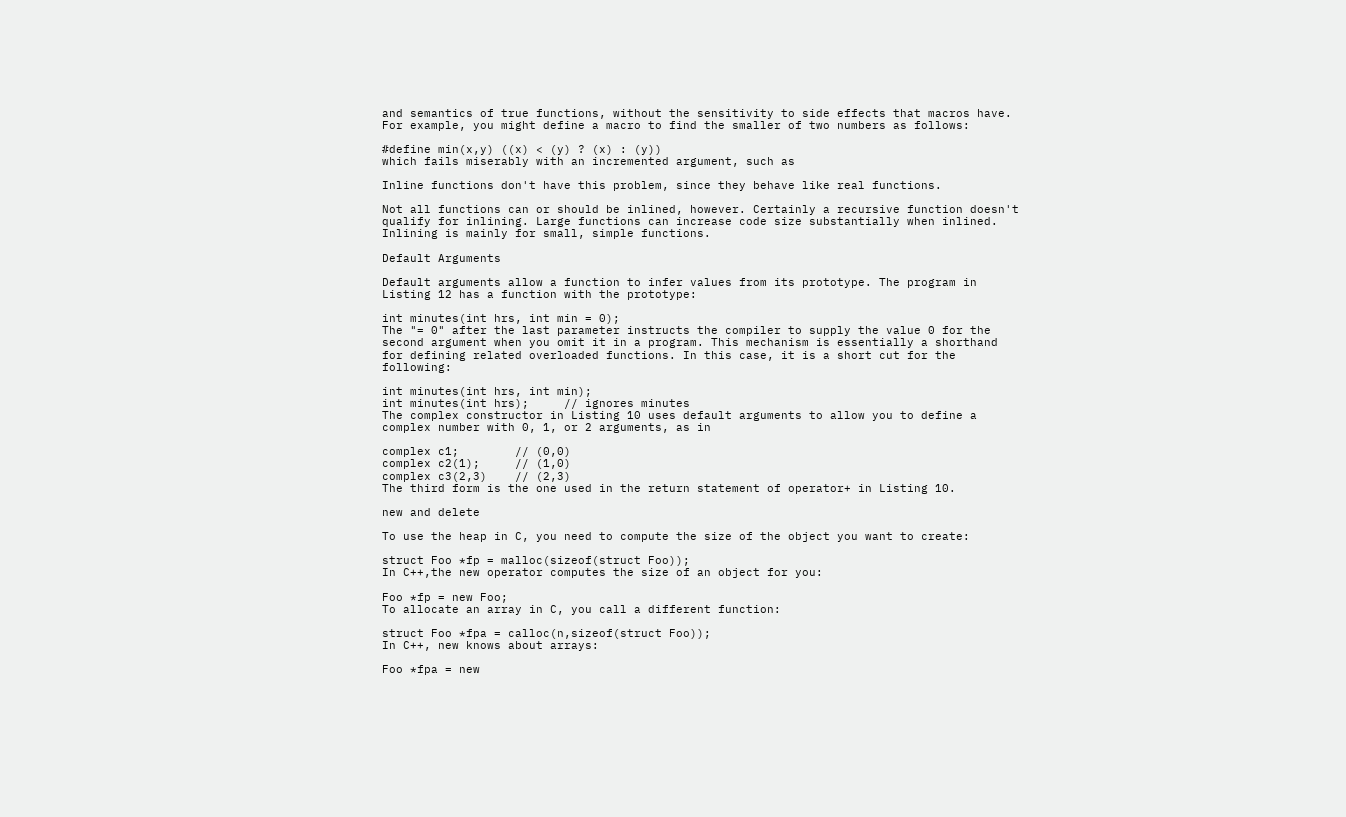and semantics of true functions, without the sensitivity to side effects that macros have. For example, you might define a macro to find the smaller of two numbers as follows:

#define min(x,y) ((x) < (y) ? (x) : (y))
which fails miserably with an incremented argument, such as

Inline functions don't have this problem, since they behave like real functions.

Not all functions can or should be inlined, however. Certainly a recursive function doesn't qualify for inlining. Large functions can increase code size substantially when inlined. Inlining is mainly for small, simple functions.

Default Arguments

Default arguments allow a function to infer values from its prototype. The program in Listing 12 has a function with the prototype:

int minutes(int hrs, int min = 0);
The "= 0" after the last parameter instructs the compiler to supply the value 0 for the second argument when you omit it in a program. This mechanism is essentially a shorthand for defining related overloaded functions. In this case, it is a short cut for the following:

int minutes(int hrs, int min);
int minutes(int hrs);     // ignores minutes
The complex constructor in Listing 10 uses default arguments to allow you to define a complex number with 0, 1, or 2 arguments, as in

complex c1;        // (0,0)
complex c2(1);     // (1,0)
complex c3(2,3)    // (2,3)
The third form is the one used in the return statement of operator+ in Listing 10.

new and delete

To use the heap in C, you need to compute the size of the object you want to create:

struct Foo *fp = malloc(sizeof(struct Foo));
In C++,the new operator computes the size of an object for you:

Foo *fp = new Foo;
To allocate an array in C, you call a different function:

struct Foo *fpa = calloc(n,sizeof(struct Foo));
In C++, new knows about arrays:

Foo *fpa = new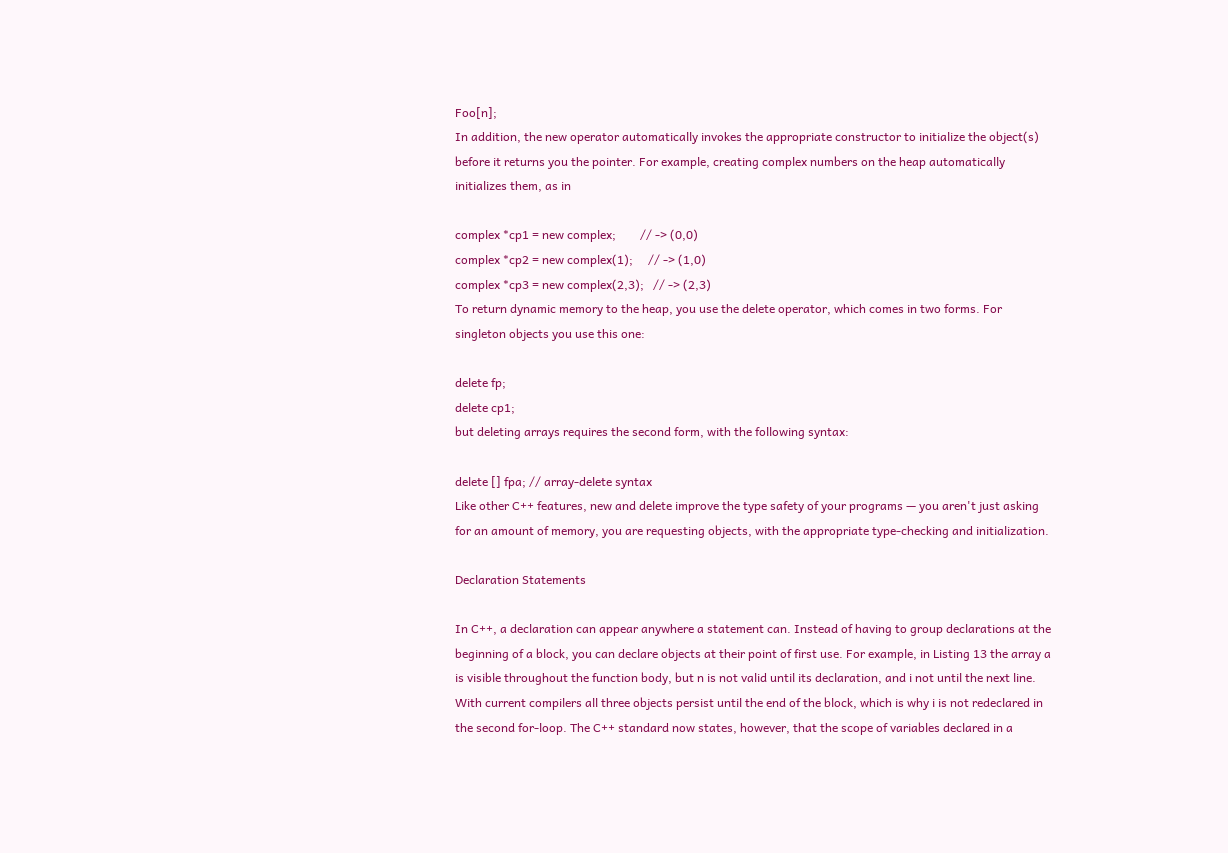Foo[n];
In addition, the new operator automatically invokes the appropriate constructor to initialize the object(s) before it returns you the pointer. For example, creating complex numbers on the heap automatically initializes them, as in

complex *cp1 = new complex;        // -> (0,0)
complex *cp2 = new complex(1);     // -> (1,0)
complex *cp3 = new complex(2,3);   // -> (2,3)
To return dynamic memory to the heap, you use the delete operator, which comes in two forms. For singleton objects you use this one:

delete fp;
delete cp1;
but deleting arrays requires the second form, with the following syntax:

delete [] fpa; // array-delete syntax
Like other C++ features, new and delete improve the type safety of your programs — you aren't just asking for an amount of memory, you are requesting objects, with the appropriate type-checking and initialization.

Declaration Statements

In C++, a declaration can appear anywhere a statement can. Instead of having to group declarations at the beginning of a block, you can declare objects at their point of first use. For example, in Listing 13 the array a is visible throughout the function body, but n is not valid until its declaration, and i not until the next line. With current compilers all three objects persist until the end of the block, which is why i is not redeclared in the second for-loop. The C++ standard now states, however, that the scope of variables declared in a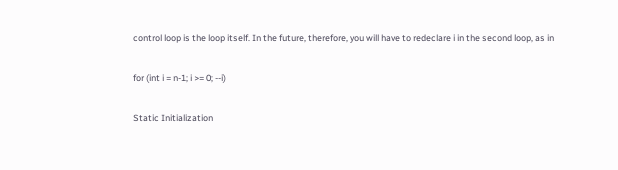control loop is the loop itself. In the future, therefore, you will have to redeclare i in the second loop, as in

for (int i = n-1; i >= 0; --i)

Static Initialization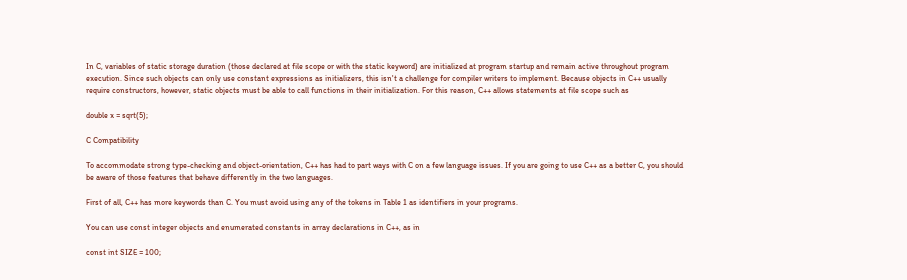In C, variables of static storage duration (those declared at file scope or with the static keyword) are initialized at program startup and remain active throughout program execution. Since such objects can only use constant expressions as initializers, this isn't a challenge for compiler writers to implement. Because objects in C++ usually require constructors, however, static objects must be able to call functions in their initialization. For this reason, C++ allows statements at file scope such as

double x = sqrt(5);

C Compatibility

To accommodate strong type-checking and object-orientation, C++ has had to part ways with C on a few language issues. If you are going to use C++ as a better C, you should be aware of those features that behave differently in the two languages.

First of all, C++ has more keywords than C. You must avoid using any of the tokens in Table 1 as identifiers in your programs.

You can use const integer objects and enumerated constants in array declarations in C++, as in

const int SIZE = 100;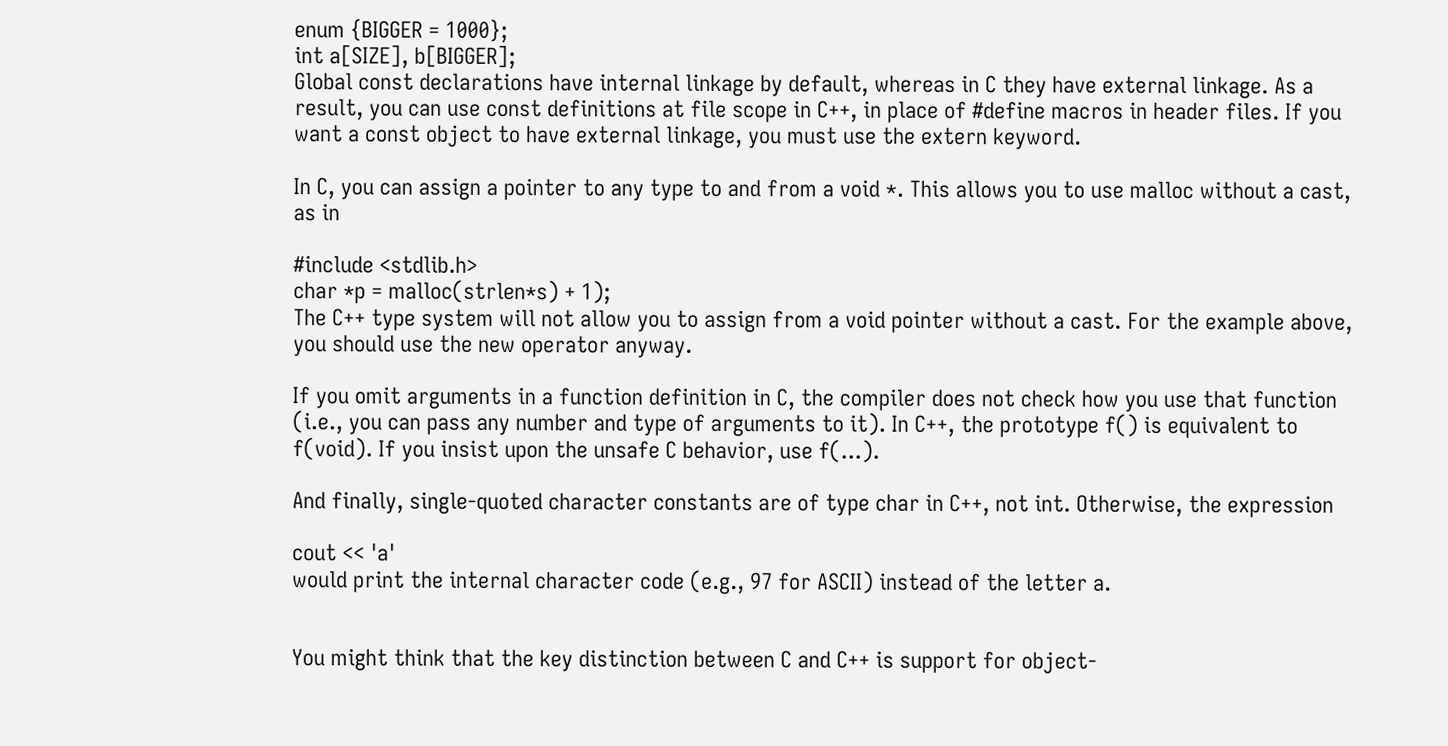enum {BIGGER = 1000};
int a[SIZE], b[BIGGER];
Global const declarations have internal linkage by default, whereas in C they have external linkage. As a result, you can use const definitions at file scope in C++, in place of #define macros in header files. If you want a const object to have external linkage, you must use the extern keyword.

In C, you can assign a pointer to any type to and from a void *. This allows you to use malloc without a cast, as in

#include <stdlib.h>
char *p = malloc(strlen*s) + 1);
The C++ type system will not allow you to assign from a void pointer without a cast. For the example above, you should use the new operator anyway.

If you omit arguments in a function definition in C, the compiler does not check how you use that function (i.e., you can pass any number and type of arguments to it). In C++, the prototype f() is equivalent to f(void). If you insist upon the unsafe C behavior, use f(...).

And finally, single-quoted character constants are of type char in C++, not int. Otherwise, the expression

cout << 'a'
would print the internal character code (e.g., 97 for ASCII) instead of the letter a.


You might think that the key distinction between C and C++ is support for object-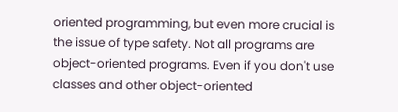oriented programming, but even more crucial is the issue of type safety. Not all programs are object-oriented programs. Even if you don't use classes and other object-oriented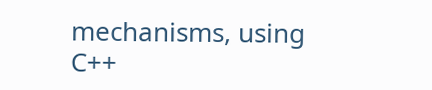mechanisms, using C++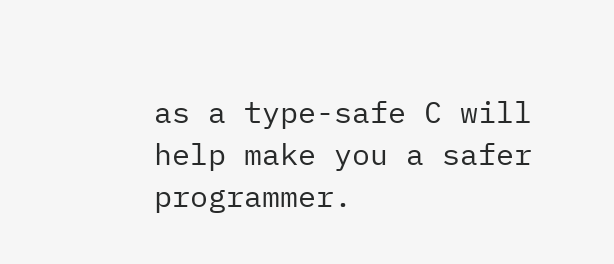as a type-safe C will help make you a safer programmer.